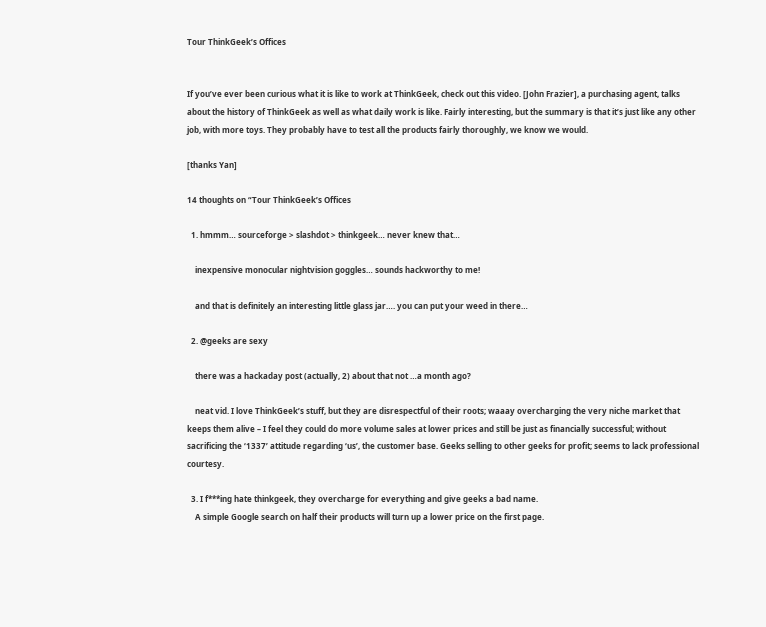Tour ThinkGeek’s Offices


If you’ve ever been curious what it is like to work at ThinkGeek, check out this video. [John Frazier], a purchasing agent, talks about the history of ThinkGeek as well as what daily work is like. Fairly interesting, but the summary is that it’s just like any other job, with more toys. They probably have to test all the products fairly thoroughly, we know we would.

[thanks Yan]

14 thoughts on “Tour ThinkGeek’s Offices

  1. hmmm… sourceforge > slashdot > thinkgeek… never knew that…

    inexpensive monocular nightvision goggles… sounds hackworthy to me!

    and that is definitely an interesting little glass jar…. you can put your weed in there…

  2. @geeks are sexy

    there was a hackaday post (actually, 2) about that not …a month ago?

    neat vid. I love ThinkGeek’s stuff, but they are disrespectful of their roots; waaay overcharging the very niche market that keeps them alive – I feel they could do more volume sales at lower prices and still be just as financially successful; without sacrificing the ‘1337’ attitude regarding ‘us’, the customer base. Geeks selling to other geeks for profit; seems to lack professional courtesy.

  3. I f***ing hate thinkgeek, they overcharge for everything and give geeks a bad name.
    A simple Google search on half their products will turn up a lower price on the first page.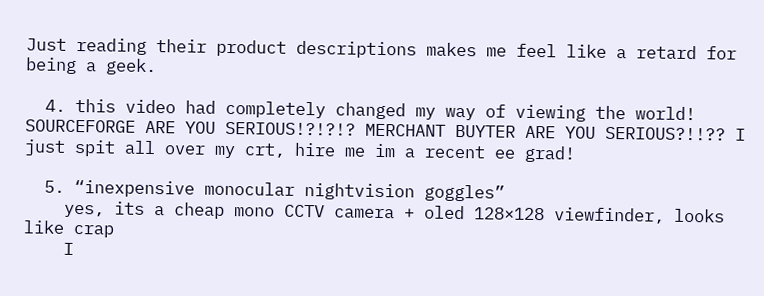Just reading their product descriptions makes me feel like a retard for being a geek.

  4. this video had completely changed my way of viewing the world! SOURCEFORGE ARE YOU SERIOUS!?!?!? MERCHANT BUYTER ARE YOU SERIOUS?!!?? I just spit all over my crt, hire me im a recent ee grad!

  5. “inexpensive monocular nightvision goggles”
    yes, its a cheap mono CCTV camera + oled 128×128 viewfinder, looks like crap
    I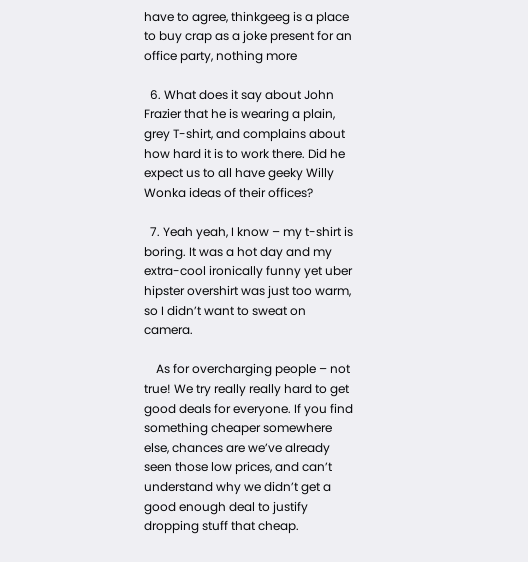have to agree, thinkgeeg is a place to buy crap as a joke present for an office party, nothing more

  6. What does it say about John Frazier that he is wearing a plain, grey T-shirt, and complains about how hard it is to work there. Did he expect us to all have geeky Willy Wonka ideas of their offices?

  7. Yeah yeah, I know – my t-shirt is boring. It was a hot day and my extra-cool ironically funny yet uber hipster overshirt was just too warm, so I didn’t want to sweat on camera.

    As for overcharging people – not true! We try really really hard to get good deals for everyone. If you find something cheaper somewhere else, chances are we’ve already seen those low prices, and can’t understand why we didn’t get a good enough deal to justify dropping stuff that cheap.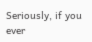Seriously, if you ever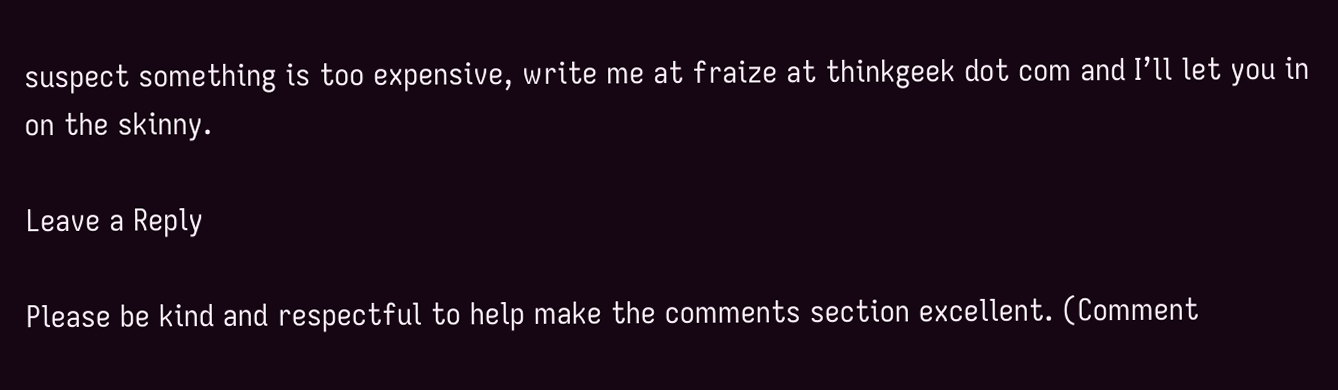suspect something is too expensive, write me at fraize at thinkgeek dot com and I’ll let you in on the skinny.

Leave a Reply

Please be kind and respectful to help make the comments section excellent. (Comment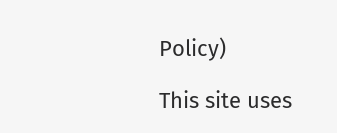Policy)

This site uses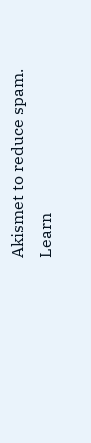Akismet to reduce spam. Learn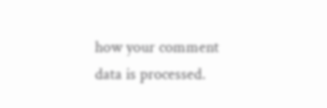how your comment data is processed.